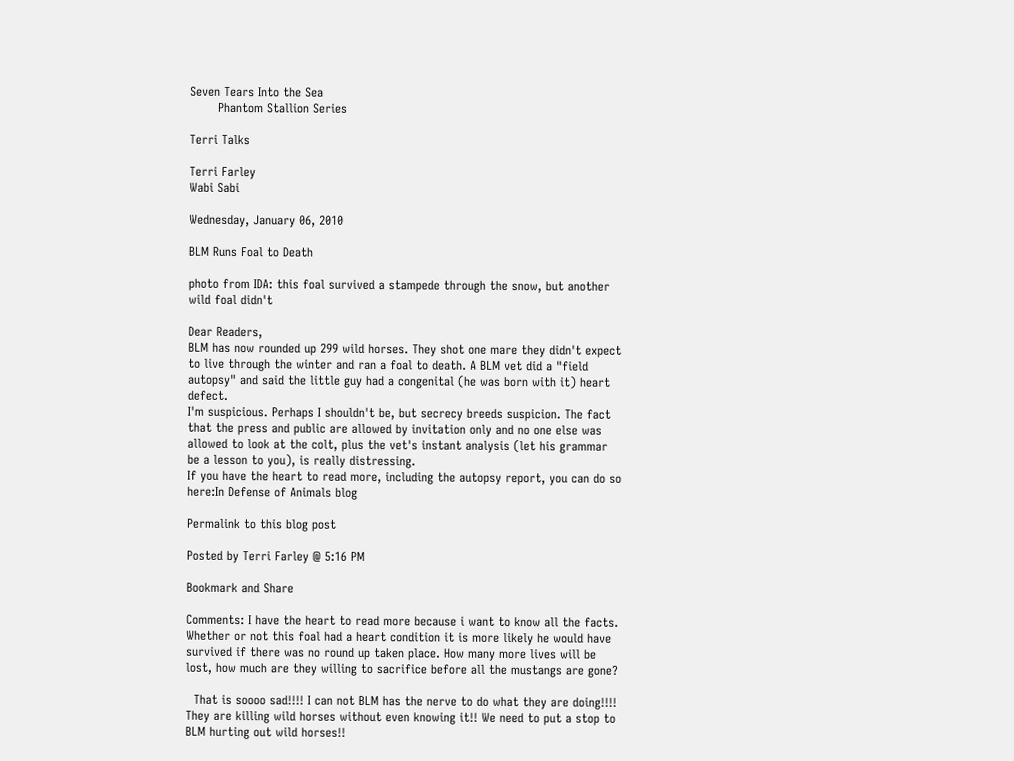Seven Tears Into the Sea
       Phantom Stallion Series

Terri Talks

Terri Farley
Wabi Sabi

Wednesday, January 06, 2010

BLM Runs Foal to Death

photo from IDA: this foal survived a stampede through the snow, but another wild foal didn't

Dear Readers,
BLM has now rounded up 299 wild horses. They shot one mare they didn't expect to live through the winter and ran a foal to death. A BLM vet did a "field autopsy" and said the little guy had a congenital (he was born with it) heart defect.
I'm suspicious. Perhaps I shouldn't be, but secrecy breeds suspicion. The fact that the press and public are allowed by invitation only and no one else was allowed to look at the colt, plus the vet's instant analysis (let his grammar be a lesson to you), is really distressing.
If you have the heart to read more, including the autopsy report, you can do so here:In Defense of Animals blog

Permalink to this blog post

Posted by Terri Farley @ 5:16 PM

Bookmark and Share

Comments: I have the heart to read more because i want to know all the facts. Whether or not this foal had a heart condition it is more likely he would have survived if there was no round up taken place. How many more lives will be lost, how much are they willing to sacrifice before all the mustangs are gone?

  That is soooo sad!!!! I can not BLM has the nerve to do what they are doing!!!! They are killing wild horses without even knowing it!! We need to put a stop to BLM hurting out wild horses!!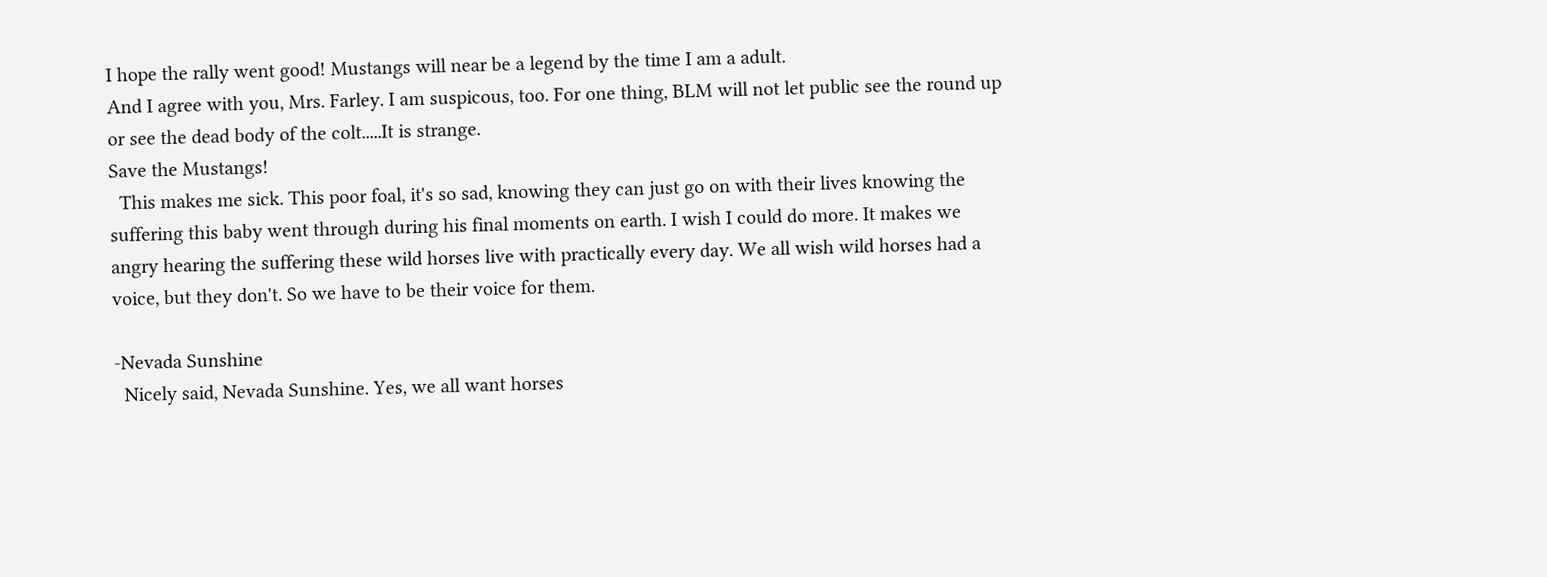I hope the rally went good! Mustangs will near be a legend by the time I am a adult.
And I agree with you, Mrs. Farley. I am suspicous, too. For one thing, BLM will not let public see the round up or see the dead body of the colt.....It is strange.
Save the Mustangs!
  This makes me sick. This poor foal, it's so sad, knowing they can just go on with their lives knowing the suffering this baby went through during his final moments on earth. I wish I could do more. It makes we angry hearing the suffering these wild horses live with practically every day. We all wish wild horses had a voice, but they don't. So we have to be their voice for them.

-Nevada Sunshine
  Nicely said, Nevada Sunshine. Yes, we all want horses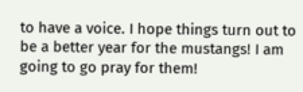to have a voice. I hope things turn out to be a better year for the mustangs! I am going to go pray for them!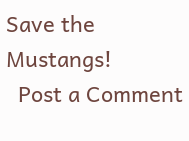Save the Mustangs!
  Post a Comment